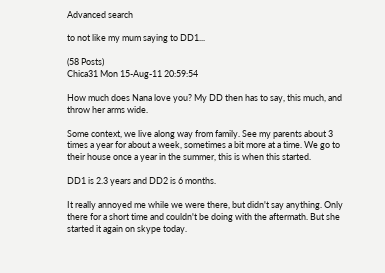Advanced search

to not like my mum saying to DD1...

(58 Posts)
Chica31 Mon 15-Aug-11 20:59:54

How much does Nana love you? My DD then has to say, this much, and throw her arms wide.

Some context, we live along way from family. See my parents about 3 times a year for about a week, sometimes a bit more at a time. We go to their house once a year in the summer, this is when this started.

DD1 is 2.3 years and DD2 is 6 months.

It really annoyed me while we were there, but didn't say anything. Only there for a short time and couldn't be doing with the aftermath. But she started it again on skype today.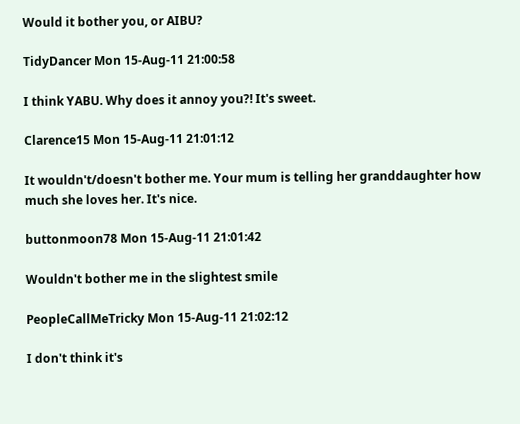Would it bother you, or AIBU?

TidyDancer Mon 15-Aug-11 21:00:58

I think YABU. Why does it annoy you?! It's sweet.

Clarence15 Mon 15-Aug-11 21:01:12

It wouldn't/doesn't bother me. Your mum is telling her granddaughter how much she loves her. It's nice.

buttonmoon78 Mon 15-Aug-11 21:01:42

Wouldn't bother me in the slightest smile

PeopleCallMeTricky Mon 15-Aug-11 21:02:12

I don't think it's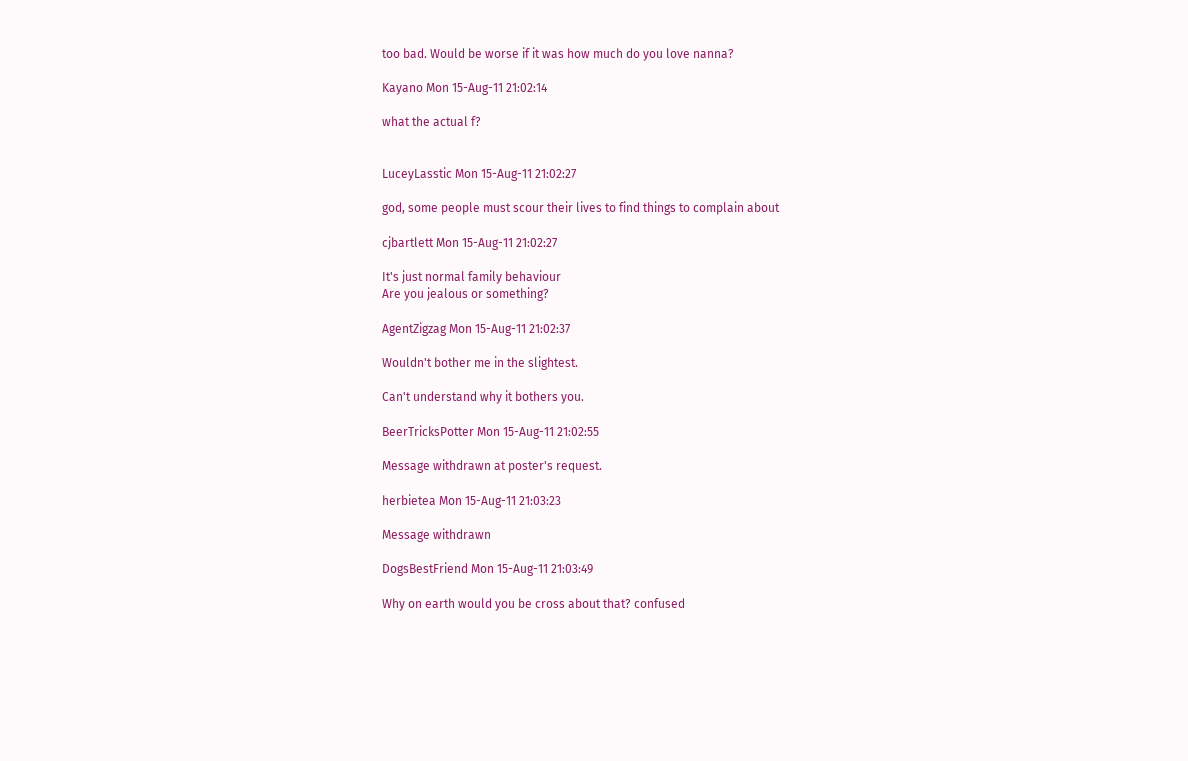too bad. Would be worse if it was how much do you love nanna?

Kayano Mon 15-Aug-11 21:02:14

what the actual f?


LuceyLasstic Mon 15-Aug-11 21:02:27

god, some people must scour their lives to find things to complain about

cjbartlett Mon 15-Aug-11 21:02:27

It's just normal family behaviour
Are you jealous or something?

AgentZigzag Mon 15-Aug-11 21:02:37

Wouldn't bother me in the slightest.

Can't understand why it bothers you.

BeerTricksPotter Mon 15-Aug-11 21:02:55

Message withdrawn at poster's request.

herbietea Mon 15-Aug-11 21:03:23

Message withdrawn

DogsBestFriend Mon 15-Aug-11 21:03:49

Why on earth would you be cross about that? confused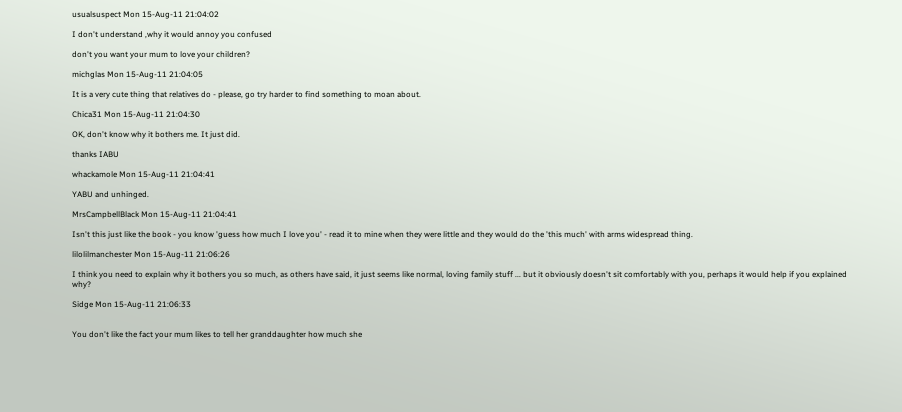usualsuspect Mon 15-Aug-11 21:04:02

I don't understand ,why it would annoy you confused

don't you want your mum to love your children?

michglas Mon 15-Aug-11 21:04:05

It is a very cute thing that relatives do - please, go try harder to find something to moan about.

Chica31 Mon 15-Aug-11 21:04:30

OK, don't know why it bothers me. It just did.

thanks IABU

whackamole Mon 15-Aug-11 21:04:41

YABU and unhinged.

MrsCampbellBlack Mon 15-Aug-11 21:04:41

Isn't this just like the book - you know 'guess how much I love you' - read it to mine when they were little and they would do the 'this much' with arms widespread thing.

lilolilmanchester Mon 15-Aug-11 21:06:26

I think you need to explain why it bothers you so much, as others have said, it just seems like normal, loving family stuff ... but it obviously doesn't sit comfortably with you, perhaps it would help if you explained why?

Sidge Mon 15-Aug-11 21:06:33


You don't like the fact your mum likes to tell her granddaughter how much she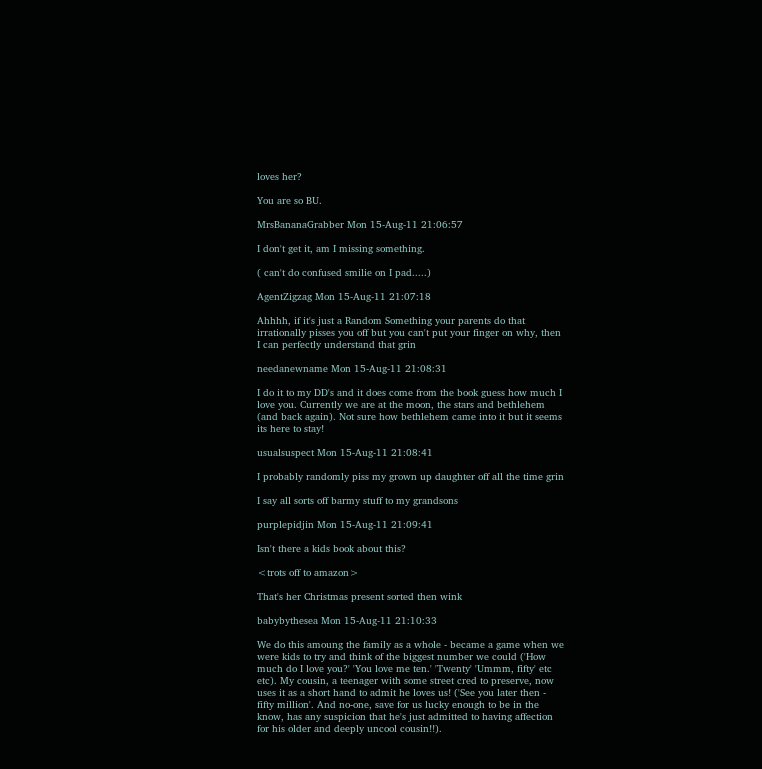loves her?

You are so BU.

MrsBananaGrabber Mon 15-Aug-11 21:06:57

I don't get it, am I missing something.

( can't do confused smilie on I pad.....)

AgentZigzag Mon 15-Aug-11 21:07:18

Ahhhh, if it's just a Random Something your parents do that irrationally pisses you off but you can't put your finger on why, then I can perfectly understand that grin

needanewname Mon 15-Aug-11 21:08:31

I do it to my DD's and it does come from the book guess how much I love you. Currently we are at the moon, the stars and bethlehem (and back again). Not sure how bethlehem came into it but it seems its here to stay!

usualsuspect Mon 15-Aug-11 21:08:41

I probably randomly piss my grown up daughter off all the time grin

I say all sorts off barmy stuff to my grandsons

purplepidjin Mon 15-Aug-11 21:09:41

Isn't there a kids book about this?

<trots off to amazon>

That's her Christmas present sorted then wink

babybythesea Mon 15-Aug-11 21:10:33

We do this amoung the family as a whole - became a game when we were kids to try and think of the biggest number we could ('How much do I love you?' 'You love me ten.' 'Twenty' 'Ummm, fifty' etc etc). My cousin, a teenager with some street cred to preserve, now uses it as a short hand to admit he loves us! ('See you later then - fifty million'. And no-one, save for us lucky enough to be in the know, has any suspicion that he's just admitted to having affection for his older and deeply uncool cousin!!).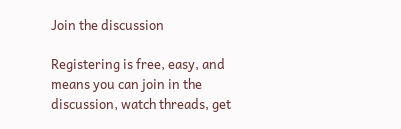Join the discussion

Registering is free, easy, and means you can join in the discussion, watch threads, get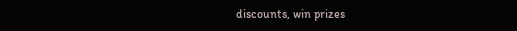discounts, win prizes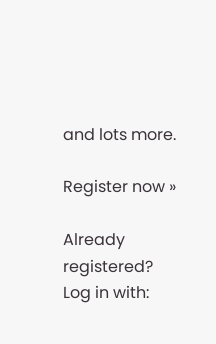and lots more.

Register now »

Already registered? Log in with: